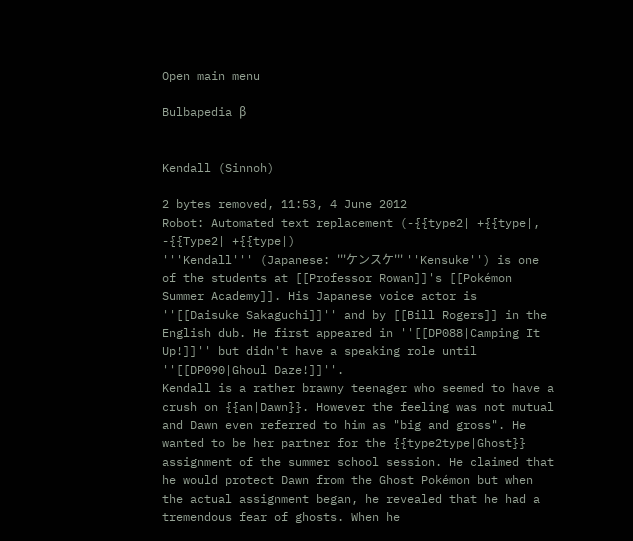Open main menu

Bulbapedia β


Kendall (Sinnoh)

2 bytes removed, 11:53, 4 June 2012
Robot: Automated text replacement (-{{type2| +{{type|, -{{Type2| +{{type|)
'''Kendall''' (Japanese: '''ケンスケ''' ''Kensuke'') is one of the students at [[Professor Rowan]]'s [[Pokémon Summer Academy]]. His Japanese voice actor is ''[[Daisuke Sakaguchi]]'' and by [[Bill Rogers]] in the English dub. He first appeared in ''[[DP088|Camping It Up!]]'' but didn't have a speaking role until ''[[DP090|Ghoul Daze!]]''.
Kendall is a rather brawny teenager who seemed to have a crush on {{an|Dawn}}. However the feeling was not mutual and Dawn even referred to him as "big and gross". He wanted to be her partner for the {{type2type|Ghost}} assignment of the summer school session. He claimed that he would protect Dawn from the Ghost Pokémon but when the actual assignment began, he revealed that he had a tremendous fear of ghosts. When he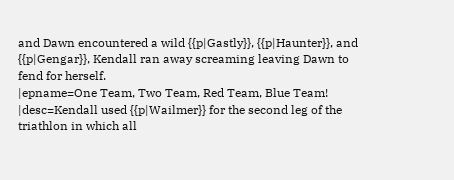and Dawn encountered a wild {{p|Gastly}}, {{p|Haunter}}, and {{p|Gengar}}, Kendall ran away screaming leaving Dawn to fend for herself.
|epname=One Team, Two Team, Red Team, Blue Team!
|desc=Kendall used {{p|Wailmer}} for the second leg of the triathlon in which all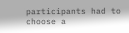participants had to choose a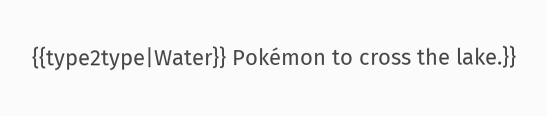{{type2type|Water}} Pokémon to cross the lake.}}